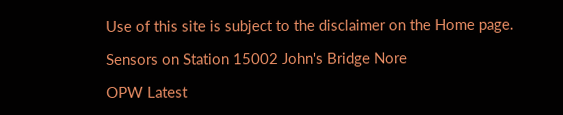Use of this site is subject to the disclaimer on the Home page.

Sensors on Station 15002 John's Bridge Nore

OPW Latest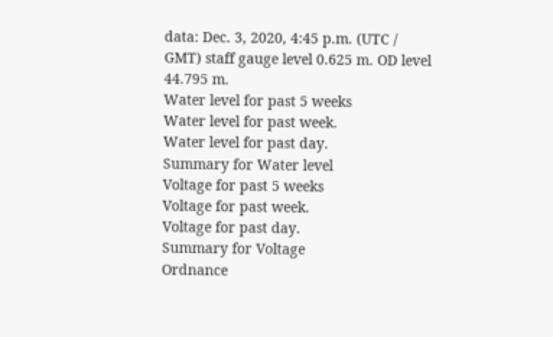data: Dec. 3, 2020, 4:45 p.m. (UTC / GMT) staff gauge level 0.625 m. OD level 44.795 m.
Water level for past 5 weeks
Water level for past week.
Water level for past day.
Summary for Water level
Voltage for past 5 weeks
Voltage for past week.
Voltage for past day.
Summary for Voltage
Ordnance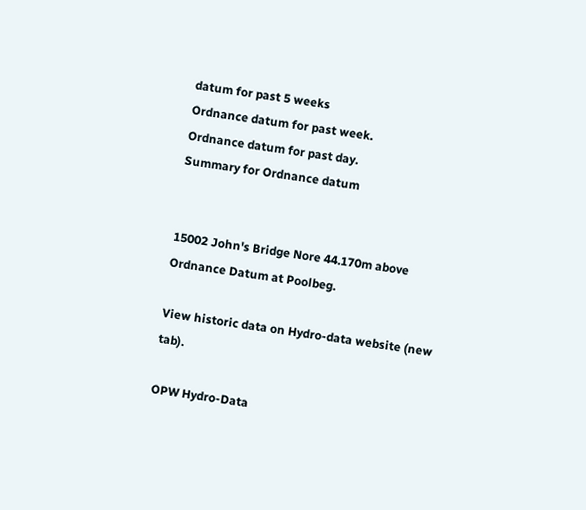datum for past 5 weeks
Ordnance datum for past week.
Ordnance datum for past day.
Summary for Ordnance datum


15002 John's Bridge Nore 44.170m above Ordnance Datum at Poolbeg.

View historic data on Hydro-data website (new tab).

OPW Hydro-Data